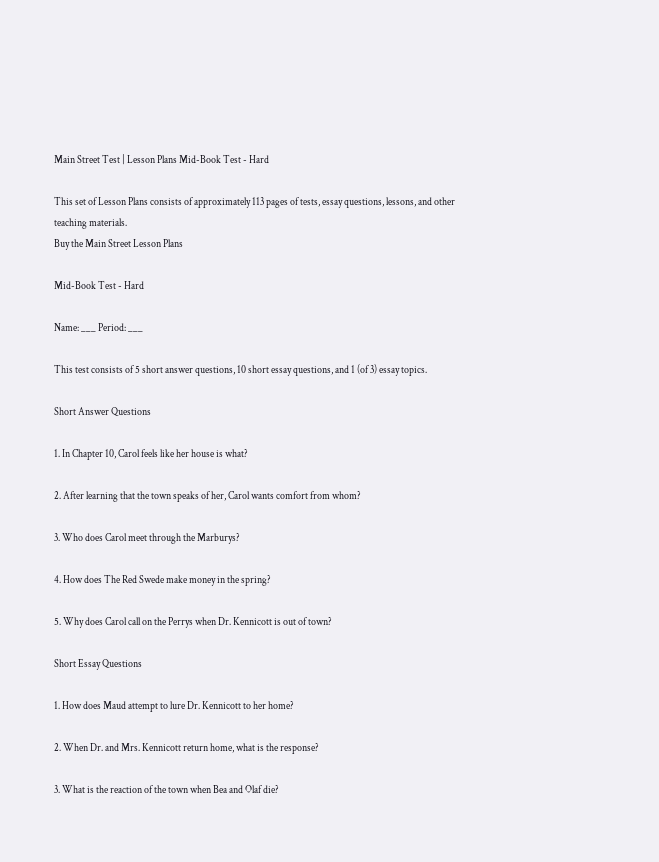Main Street Test | Lesson Plans Mid-Book Test - Hard

This set of Lesson Plans consists of approximately 113 pages of tests, essay questions, lessons, and other teaching materials.
Buy the Main Street Lesson Plans

Mid-Book Test - Hard

Name: ___ Period: ___

This test consists of 5 short answer questions, 10 short essay questions, and 1 (of 3) essay topics.

Short Answer Questions

1. In Chapter 10, Carol feels like her house is what?

2. After learning that the town speaks of her, Carol wants comfort from whom?

3. Who does Carol meet through the Marburys?

4. How does The Red Swede make money in the spring?

5. Why does Carol call on the Perrys when Dr. Kennicott is out of town?

Short Essay Questions

1. How does Maud attempt to lure Dr. Kennicott to her home?

2. When Dr. and Mrs. Kennicott return home, what is the response?

3. What is the reaction of the town when Bea and Olaf die?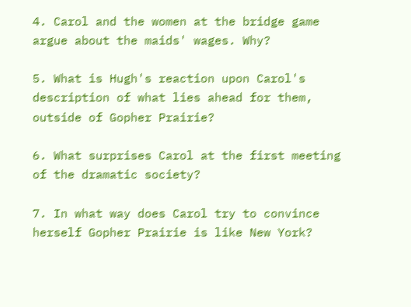4. Carol and the women at the bridge game argue about the maids' wages. Why?

5. What is Hugh's reaction upon Carol's description of what lies ahead for them, outside of Gopher Prairie?

6. What surprises Carol at the first meeting of the dramatic society?

7. In what way does Carol try to convince herself Gopher Prairie is like New York?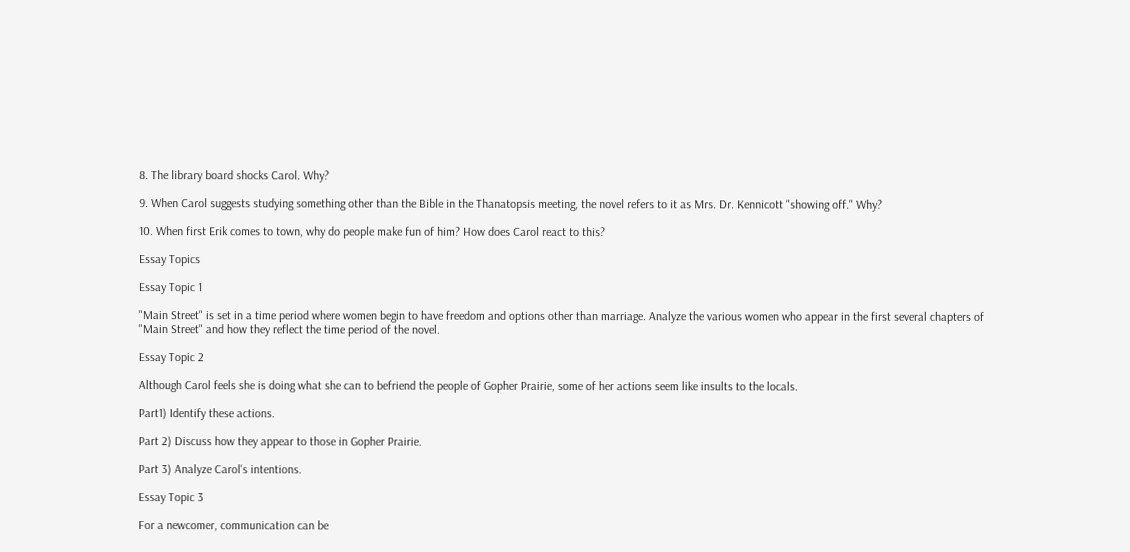8. The library board shocks Carol. Why?

9. When Carol suggests studying something other than the Bible in the Thanatopsis meeting, the novel refers to it as Mrs. Dr. Kennicott "showing off." Why?

10. When first Erik comes to town, why do people make fun of him? How does Carol react to this?

Essay Topics

Essay Topic 1

"Main Street" is set in a time period where women begin to have freedom and options other than marriage. Analyze the various women who appear in the first several chapters of "Main Street" and how they reflect the time period of the novel.

Essay Topic 2

Although Carol feels she is doing what she can to befriend the people of Gopher Prairie, some of her actions seem like insults to the locals.

Part1) Identify these actions.

Part 2) Discuss how they appear to those in Gopher Prairie.

Part 3) Analyze Carol's intentions.

Essay Topic 3

For a newcomer, communication can be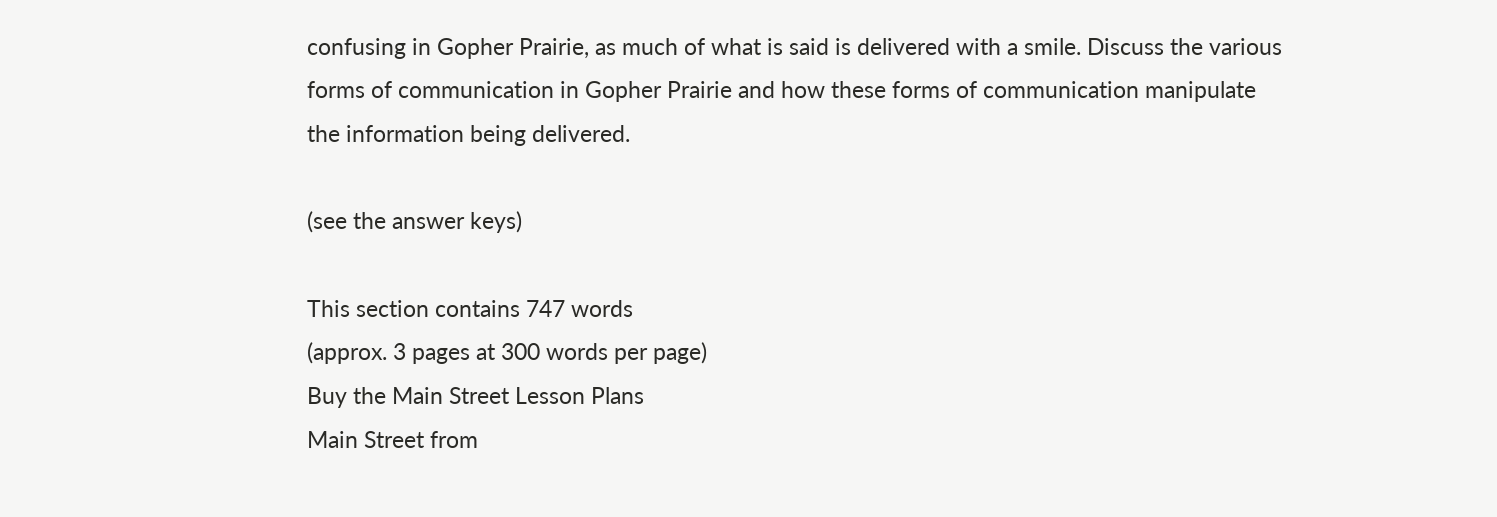confusing in Gopher Prairie, as much of what is said is delivered with a smile. Discuss the various forms of communication in Gopher Prairie and how these forms of communication manipulate the information being delivered.

(see the answer keys)

This section contains 747 words
(approx. 3 pages at 300 words per page)
Buy the Main Street Lesson Plans
Main Street from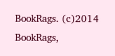BookRags. (c)2014 BookRags,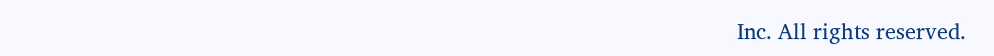Inc. All rights reserved.